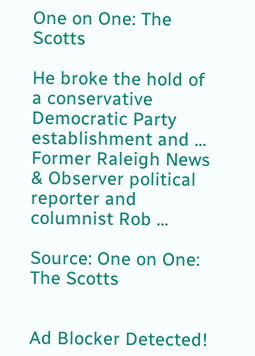One on One: The Scotts

He broke the hold of a conservative Democratic Party establishment and … Former Raleigh News & Observer political reporter and columnist Rob …

Source: One on One: The Scotts


Ad Blocker Detected!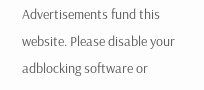Advertisements fund this website. Please disable your adblocking software or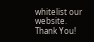whitelist our website.
Thank You!